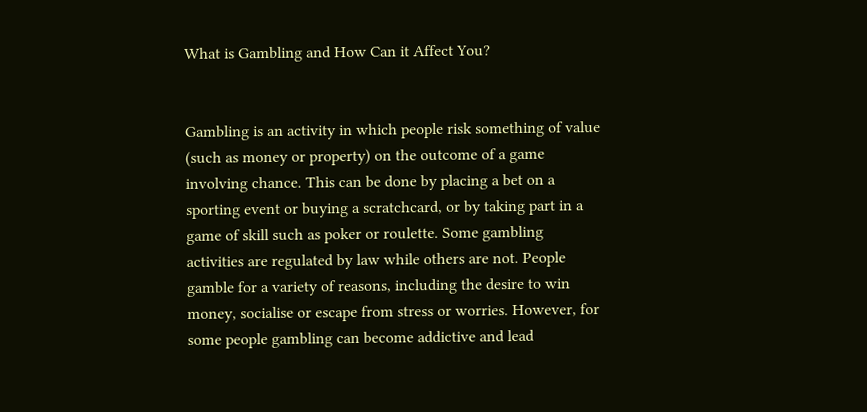What is Gambling and How Can it Affect You?


Gambling is an activity in which people risk something of value (such as money or property) on the outcome of a game involving chance. This can be done by placing a bet on a sporting event or buying a scratchcard, or by taking part in a game of skill such as poker or roulette. Some gambling activities are regulated by law while others are not. People gamble for a variety of reasons, including the desire to win money, socialise or escape from stress or worries. However, for some people gambling can become addictive and lead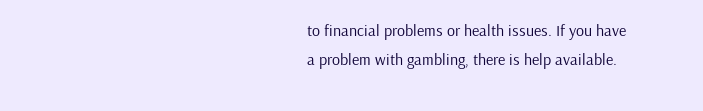to financial problems or health issues. If you have a problem with gambling, there is help available.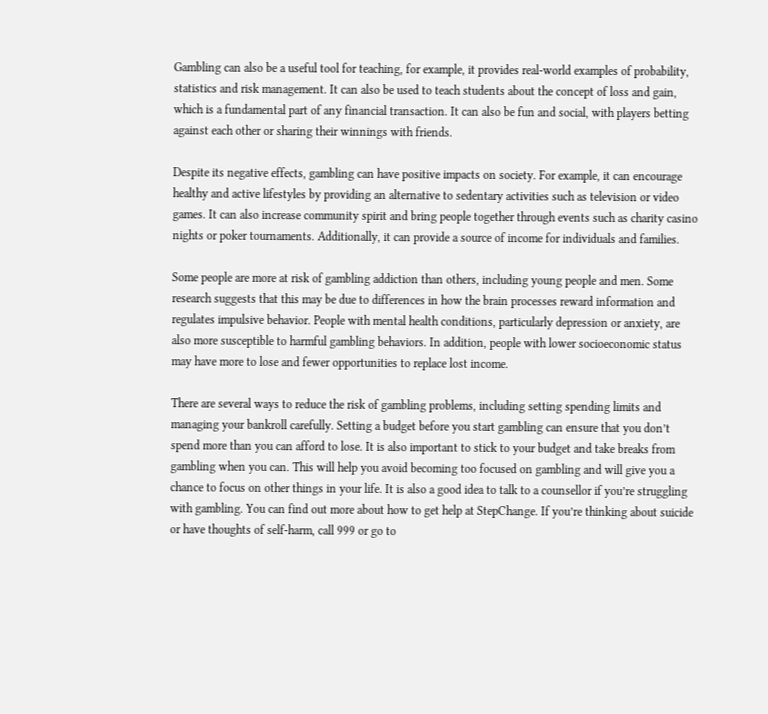Gambling can also be a useful tool for teaching, for example, it provides real-world examples of probability, statistics and risk management. It can also be used to teach students about the concept of loss and gain, which is a fundamental part of any financial transaction. It can also be fun and social, with players betting against each other or sharing their winnings with friends.

Despite its negative effects, gambling can have positive impacts on society. For example, it can encourage healthy and active lifestyles by providing an alternative to sedentary activities such as television or video games. It can also increase community spirit and bring people together through events such as charity casino nights or poker tournaments. Additionally, it can provide a source of income for individuals and families.

Some people are more at risk of gambling addiction than others, including young people and men. Some research suggests that this may be due to differences in how the brain processes reward information and regulates impulsive behavior. People with mental health conditions, particularly depression or anxiety, are also more susceptible to harmful gambling behaviors. In addition, people with lower socioeconomic status may have more to lose and fewer opportunities to replace lost income.

There are several ways to reduce the risk of gambling problems, including setting spending limits and managing your bankroll carefully. Setting a budget before you start gambling can ensure that you don’t spend more than you can afford to lose. It is also important to stick to your budget and take breaks from gambling when you can. This will help you avoid becoming too focused on gambling and will give you a chance to focus on other things in your life. It is also a good idea to talk to a counsellor if you’re struggling with gambling. You can find out more about how to get help at StepChange. If you’re thinking about suicide or have thoughts of self-harm, call 999 or go to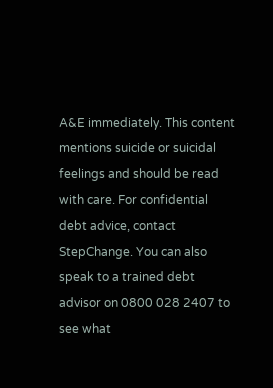A&E immediately. This content mentions suicide or suicidal feelings and should be read with care. For confidential debt advice, contact StepChange. You can also speak to a trained debt advisor on 0800 028 2407 to see what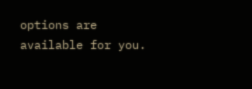options are available for you.